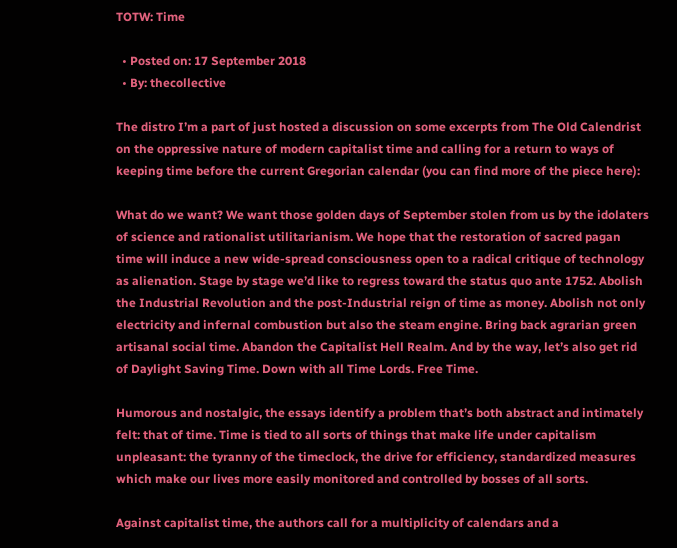TOTW: Time

  • Posted on: 17 September 2018
  • By: thecollective

The distro I’m a part of just hosted a discussion on some excerpts from The Old Calendrist on the oppressive nature of modern capitalist time and calling for a return to ways of keeping time before the current Gregorian calendar (you can find more of the piece here):

What do we want? We want those golden days of September stolen from us by the idolaters of science and rationalist utilitarianism. We hope that the restoration of sacred pagan time will induce a new wide-spread consciousness open to a radical critique of technology as alienation. Stage by stage we’d like to regress toward the status quo ante 1752. Abolish the Industrial Revolution and the post-Industrial reign of time as money. Abolish not only electricity and infernal combustion but also the steam engine. Bring back agrarian green artisanal social time. Abandon the Capitalist Hell Realm. And by the way, let’s also get rid of Daylight Saving Time. Down with all Time Lords. Free Time.

Humorous and nostalgic, the essays identify a problem that’s both abstract and intimately felt: that of time. Time is tied to all sorts of things that make life under capitalism unpleasant: the tyranny of the timeclock, the drive for efficiency, standardized measures which make our lives more easily monitored and controlled by bosses of all sorts.

Against capitalist time, the authors call for a multiplicity of calendars and a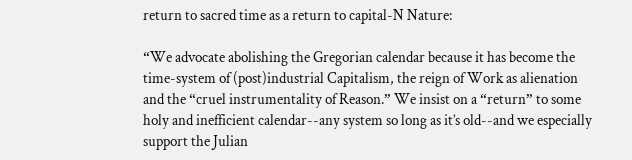return to sacred time as a return to capital-N Nature:

“We advocate abolishing the Gregorian calendar because it has become the time-system of (post)industrial Capitalism, the reign of Work as alienation and the “cruel instrumentality of Reason.” We insist on a “return” to some holy and inefficient calendar--any system so long as it’s old--and we especially support the Julian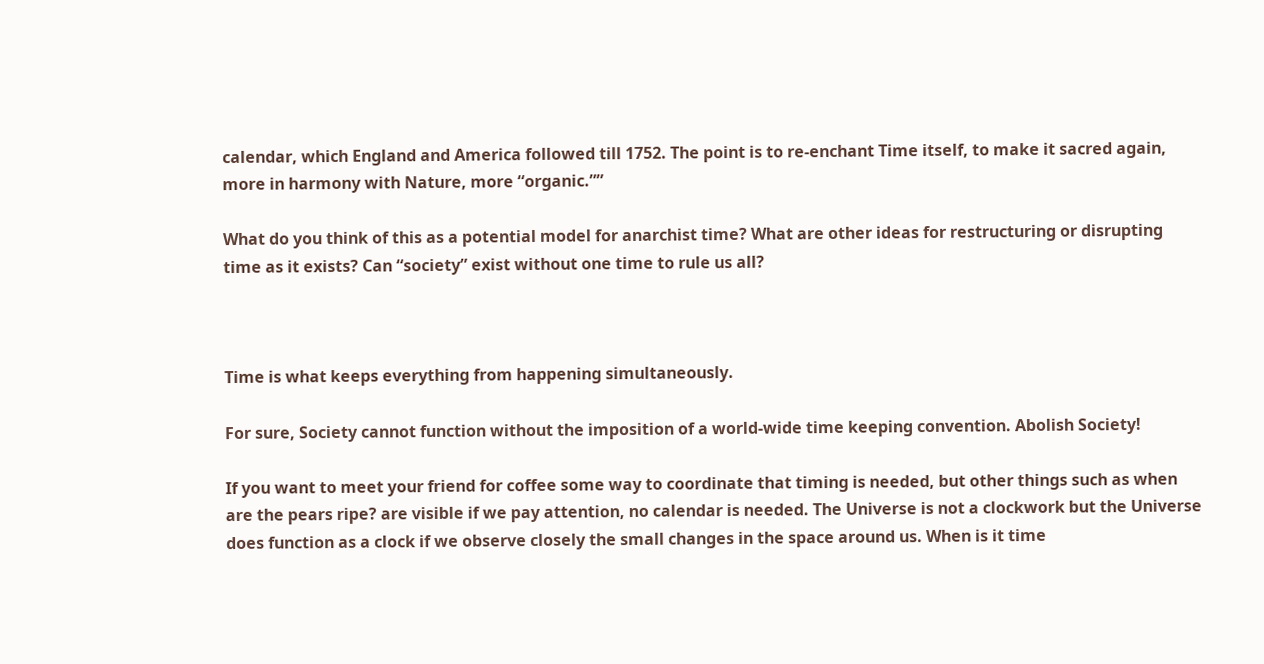calendar, which England and America followed till 1752. The point is to re-enchant Time itself, to make it sacred again, more in harmony with Nature, more “organic.””

What do you think of this as a potential model for anarchist time? What are other ideas for restructuring or disrupting time as it exists? Can “society” exist without one time to rule us all?



Time is what keeps everything from happening simultaneously.

For sure, Society cannot function without the imposition of a world-wide time keeping convention. Abolish Society!

If you want to meet your friend for coffee some way to coordinate that timing is needed, but other things such as when are the pears ripe? are visible if we pay attention, no calendar is needed. The Universe is not a clockwork but the Universe does function as a clock if we observe closely the small changes in the space around us. When is it time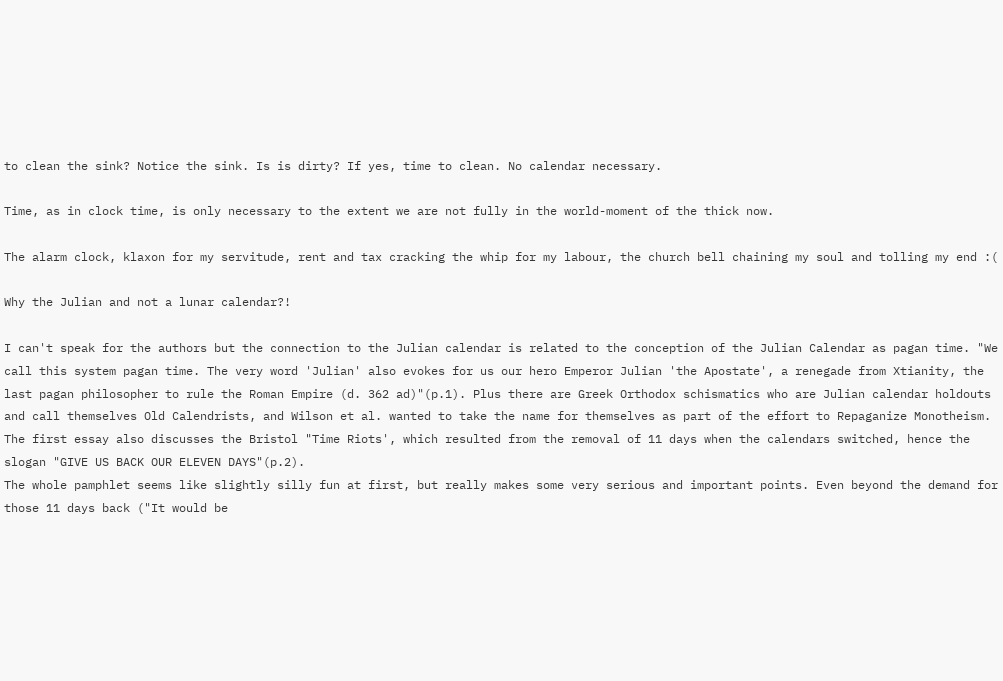to clean the sink? Notice the sink. Is is dirty? If yes, time to clean. No calendar necessary.

Time, as in clock time, is only necessary to the extent we are not fully in the world-moment of the thick now.

The alarm clock, klaxon for my servitude, rent and tax cracking the whip for my labour, the church bell chaining my soul and tolling my end :(

Why the Julian and not a lunar calendar?!

I can't speak for the authors but the connection to the Julian calendar is related to the conception of the Julian Calendar as pagan time. "We call this system pagan time. The very word 'Julian' also evokes for us our hero Emperor Julian 'the Apostate', a renegade from Xtianity, the last pagan philosopher to rule the Roman Empire (d. 362 ad)"(p.1). Plus there are Greek Orthodox schismatics who are Julian calendar holdouts and call themselves Old Calendrists, and Wilson et al. wanted to take the name for themselves as part of the effort to Repaganize Monotheism. The first essay also discusses the Bristol "Time Riots', which resulted from the removal of 11 days when the calendars switched, hence the slogan "GIVE US BACK OUR ELEVEN DAYS"(p.2).
The whole pamphlet seems like slightly silly fun at first, but really makes some very serious and important points. Even beyond the demand for those 11 days back ("It would be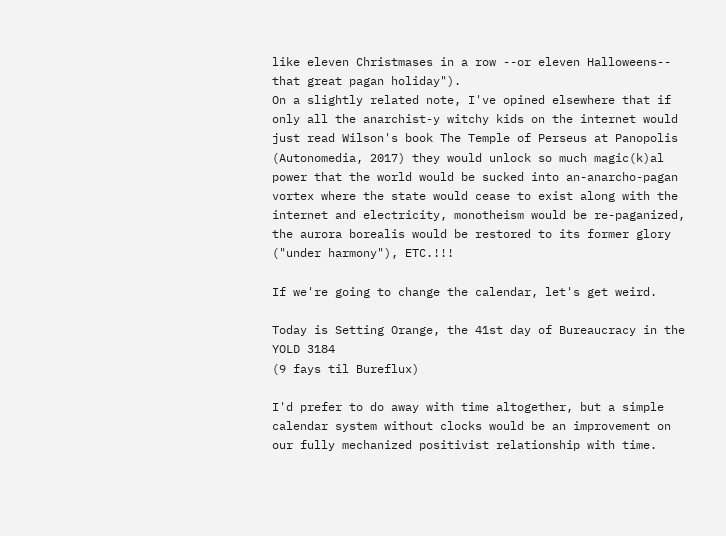like eleven Christmases in a row --or eleven Halloweens-- that great pagan holiday").
On a slightly related note, I've opined elsewhere that if only all the anarchist-y witchy kids on the internet would just read Wilson's book The Temple of Perseus at Panopolis (Autonomedia, 2017) they would unlock so much magic(k)al power that the world would be sucked into an-anarcho-pagan vortex where the state would cease to exist along with the internet and electricity, monotheism would be re-paganized, the aurora borealis would be restored to its former glory ("under harmony"), ETC.!!!

If we're going to change the calendar, let's get weird.

Today is Setting Orange, the 41st day of Bureaucracy in the YOLD 3184
(9 fays til Bureflux)

I'd prefer to do away with time altogether, but a simple calendar system without clocks would be an improvement on our fully mechanized positivist relationship with time.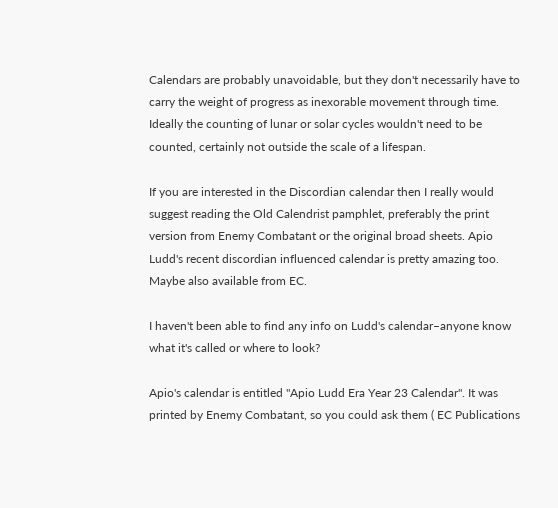Calendars are probably unavoidable, but they don't necessarily have to carry the weight of progress as inexorable movement through time. Ideally the counting of lunar or solar cycles wouldn't need to be counted, certainly not outside the scale of a lifespan.

If you are interested in the Discordian calendar then I really would suggest reading the Old Calendrist pamphlet, preferably the print version from Enemy Combatant or the original broad sheets. Apio Ludd's recent discordian influenced calendar is pretty amazing too. Maybe also available from EC.

I haven't been able to find any info on Ludd's calendar–anyone know what it's called or where to look?

Apio's calendar is entitled "Apio Ludd Era Year 23 Calendar". It was printed by Enemy Combatant, so you could ask them ( EC Publications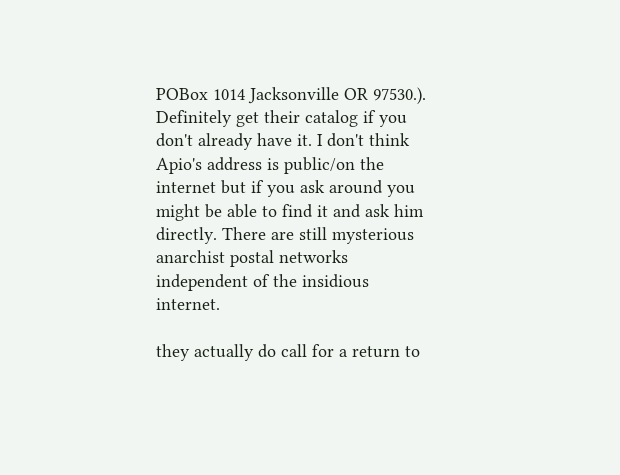POBox 1014 Jacksonville OR 97530.). Definitely get their catalog if you don't already have it. I don't think Apio's address is public/on the internet but if you ask around you might be able to find it and ask him directly. There are still mysterious anarchist postal networks independent of the insidious internet.

they actually do call for a return to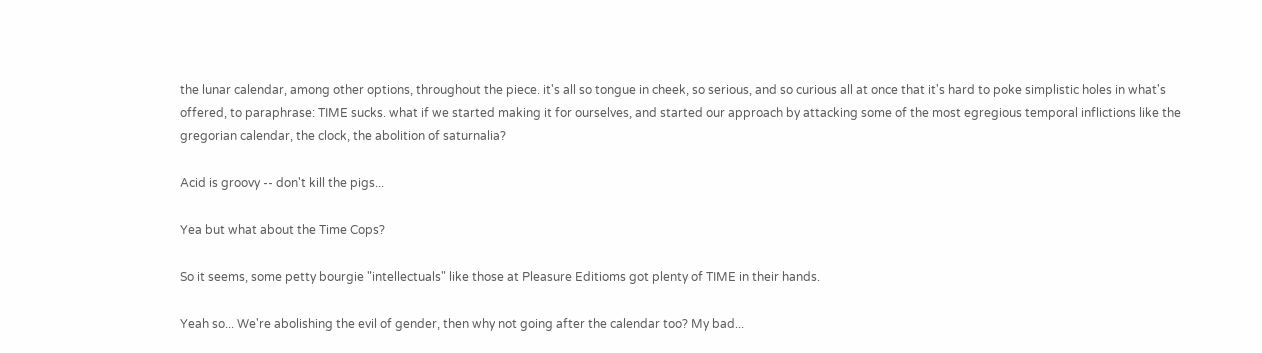the lunar calendar, among other options, throughout the piece. it's all so tongue in cheek, so serious, and so curious all at once that it's hard to poke simplistic holes in what's offered, to paraphrase: TIME sucks. what if we started making it for ourselves, and started our approach by attacking some of the most egregious temporal inflictions like the gregorian calendar, the clock, the abolition of saturnalia?

Acid is groovy -- don't kill the pigs...

Yea but what about the Time Cops?

So it seems, some petty bourgie "intellectuals" like those at Pleasure Editioms got plenty of TIME in their hands.

Yeah so... We're abolishing the evil of gender, then why not going after the calendar too? My bad...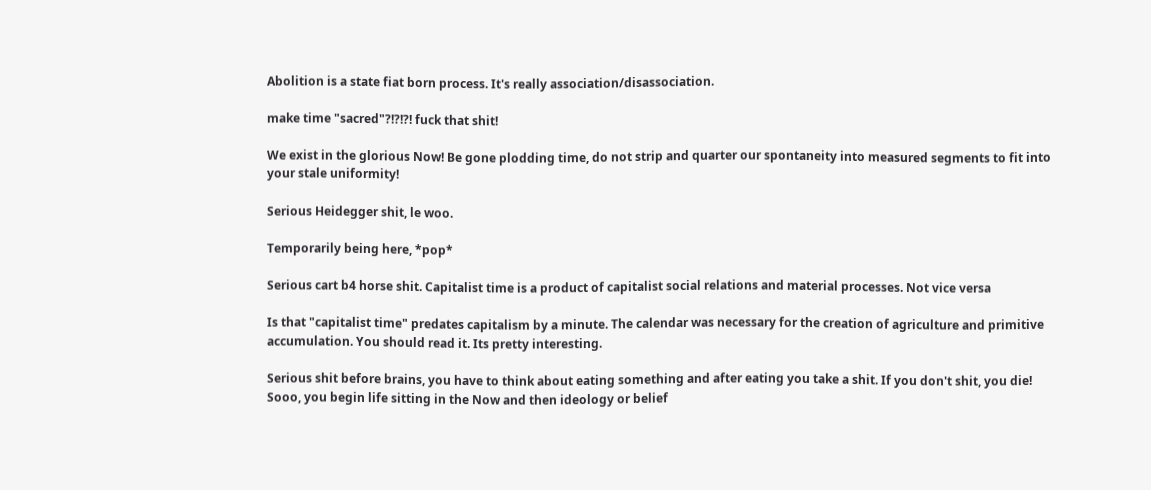Abolition is a state fiat born process. It's really association/disassociation.

make time "sacred"?!?!?! fuck that shit!

We exist in the glorious Now! Be gone plodding time, do not strip and quarter our spontaneity into measured segments to fit into your stale uniformity!

Serious Heidegger shit, le woo.

Temporarily being here, *pop*

Serious cart b4 horse shit. Capitalist time is a product of capitalist social relations and material processes. Not vice versa

Is that "capitalist time" predates capitalism by a minute. The calendar was necessary for the creation of agriculture and primitive accumulation. You should read it. Its pretty interesting.

Serious shit before brains, you have to think about eating something and after eating you take a shit. If you don't shit, you die! Sooo, you begin life sitting in the Now and then ideology or belief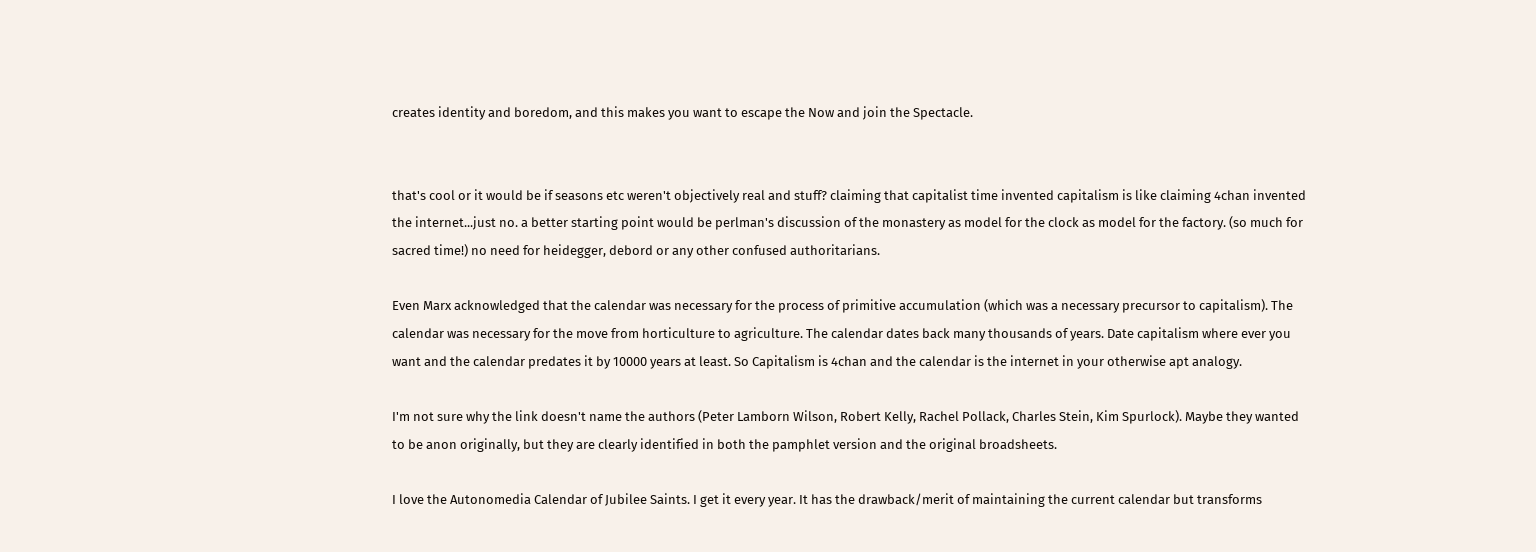creates identity and boredom, and this makes you want to escape the Now and join the Spectacle.


that's cool or it would be if seasons etc weren't objectively real and stuff? claiming that capitalist time invented capitalism is like claiming 4chan invented the internet...just no. a better starting point would be perlman's discussion of the monastery as model for the clock as model for the factory. (so much for sacred time!) no need for heidegger, debord or any other confused authoritarians.

Even Marx acknowledged that the calendar was necessary for the process of primitive accumulation (which was a necessary precursor to capitalism). The calendar was necessary for the move from horticulture to agriculture. The calendar dates back many thousands of years. Date capitalism where ever you want and the calendar predates it by 10000 years at least. So Capitalism is 4chan and the calendar is the internet in your otherwise apt analogy.

I'm not sure why the link doesn't name the authors (Peter Lamborn Wilson, Robert Kelly, Rachel Pollack, Charles Stein, Kim Spurlock). Maybe they wanted to be anon originally, but they are clearly identified in both the pamphlet version and the original broadsheets.

I love the Autonomedia Calendar of Jubilee Saints. I get it every year. It has the drawback/merit of maintaining the current calendar but transforms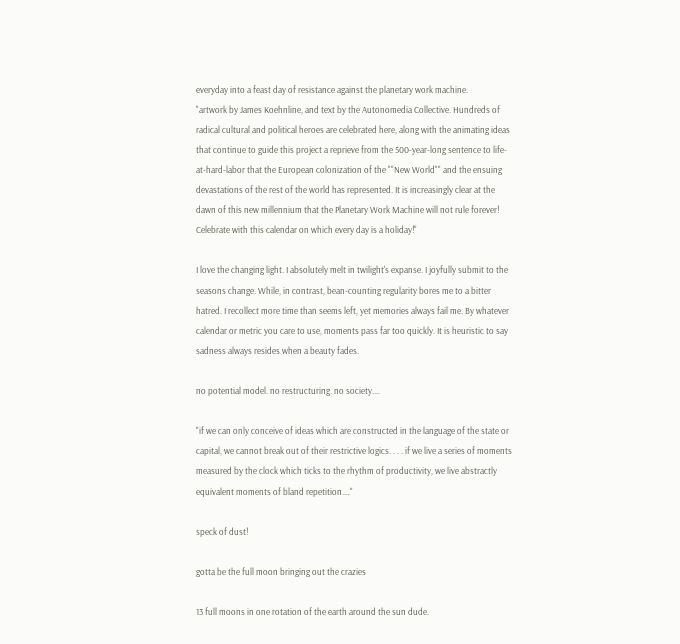everyday into a feast day of resistance against the planetary work machine.
"artwork by James Koehnline, and text by the Autonomedia Collective. Hundreds of radical cultural and political heroes are celebrated here, along with the animating ideas that continue to guide this project a reprieve from the 500-year-long sentence to life-at-hard-labor that the European colonization of the ""New World"" and the ensuing devastations of the rest of the world has represented. It is increasingly clear at the dawn of this new millennium that the Planetary Work Machine will not rule forever! Celebrate with this calendar on which every day is a holiday!"

I love the changing light. I absolutely melt in twilight's expanse. I joyfully submit to the seasons change. While, in contrast, bean-counting regularity bores me to a bitter hatred. I recollect more time than seems left, yet memories always fail me. By whatever calendar or metric you care to use, moments pass far too quickly. It is heuristic to say sadness always resides when a beauty fades.

no potential model. no restructuring. no society.…

"if we can only conceive of ideas which are constructed in the language of the state or capital, we cannot break out of their restrictive logics. . . . if we live a series of moments measured by the clock which ticks to the rhythm of productivity, we live abstractly equivalent moments of bland repetition.…"

speck of dust!

gotta be the full moon bringing out the crazies

13 full moons in one rotation of the earth around the sun dude.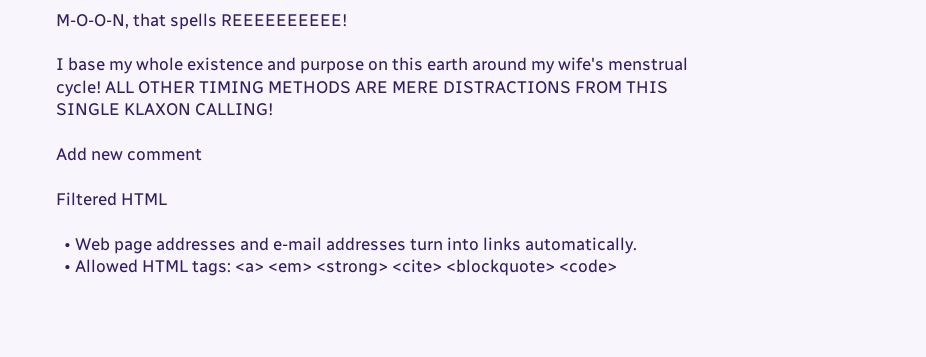M-O-O-N, that spells REEEEEEEEEE!

I base my whole existence and purpose on this earth around my wife's menstrual cycle! ALL OTHER TIMING METHODS ARE MERE DISTRACTIONS FROM THIS SINGLE KLAXON CALLING!

Add new comment

Filtered HTML

  • Web page addresses and e-mail addresses turn into links automatically.
  • Allowed HTML tags: <a> <em> <strong> <cite> <blockquote> <code>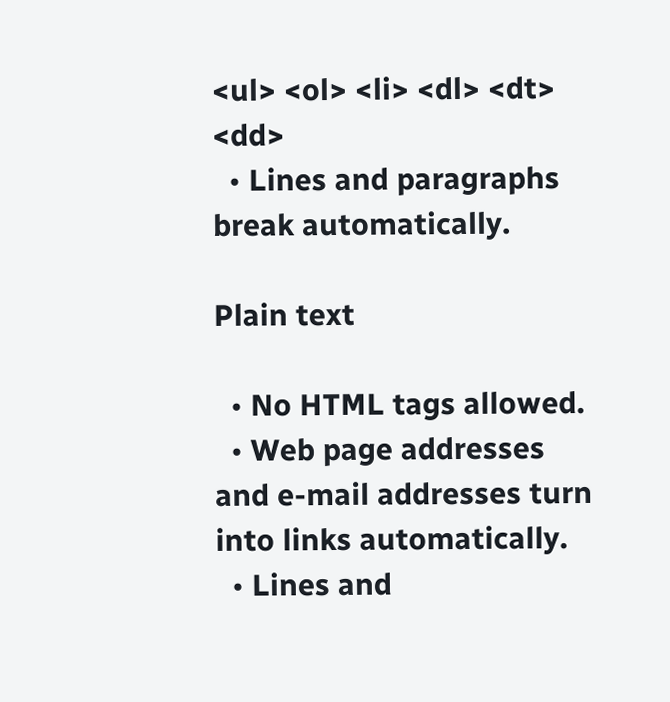<ul> <ol> <li> <dl> <dt> <dd>
  • Lines and paragraphs break automatically.

Plain text

  • No HTML tags allowed.
  • Web page addresses and e-mail addresses turn into links automatically.
  • Lines and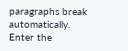paragraphs break automatically.
Enter the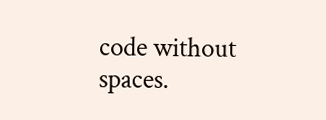code without spaces.